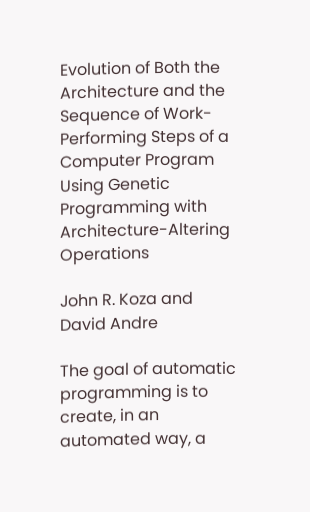Evolution of Both the Architecture and the Sequence of Work-Performing Steps of a Computer Program Using Genetic Programming with Architecture-Altering Operations

John R. Koza and David Andre

The goal of automatic programming is to create, in an automated way, a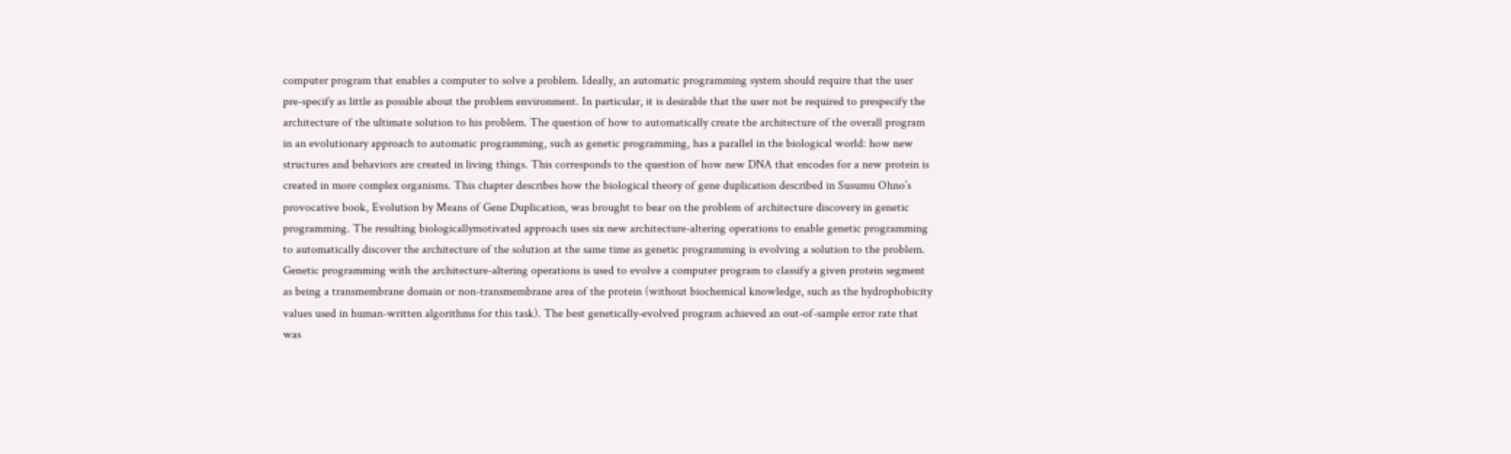computer program that enables a computer to solve a problem. Ideally, an automatic programming system should require that the user pre-specify as little as possible about the problem environment. In particular, it is desirable that the user not be required to prespecify the architecture of the ultimate solution to his problem. The question of how to automatically create the architecture of the overall program in an evolutionary approach to automatic programming, such as genetic programming, has a parallel in the biological world: how new structures and behaviors are created in living things. This corresponds to the question of how new DNA that encodes for a new protein is created in more complex organisms. This chapter describes how the biological theory of gene duplication described in Susumu Ohno’s provocative book, Evolution by Means of Gene Duplication, was brought to bear on the problem of architecture discovery in genetic programming. The resulting biologicallymotivated approach uses six new architecture-altering operations to enable genetic programming to automatically discover the architecture of the solution at the same time as genetic programming is evolving a solution to the problem. Genetic programming with the architecture-altering operations is used to evolve a computer program to classify a given protein segment as being a transmembrane domain or non-transmembrane area of the protein (without biochemical knowledge, such as the hydrophobicity values used in human-written algorithms for this task). The best genetically-evolved program achieved an out-of-sample error rate that was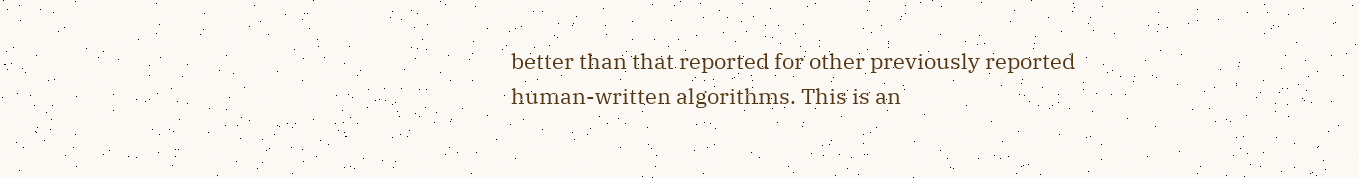better than that reported for other previously reported human-written algorithms. This is an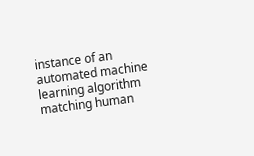instance of an automated machine learning algorithm matching human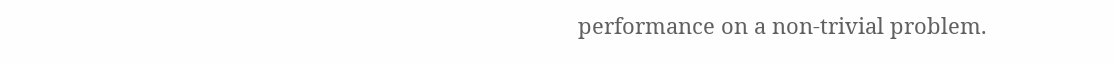performance on a non-trivial problem.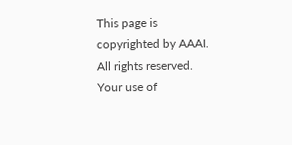This page is copyrighted by AAAI. All rights reserved. Your use of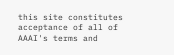this site constitutes acceptance of all of AAAI's terms and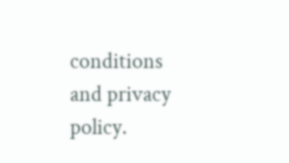conditions and privacy policy.